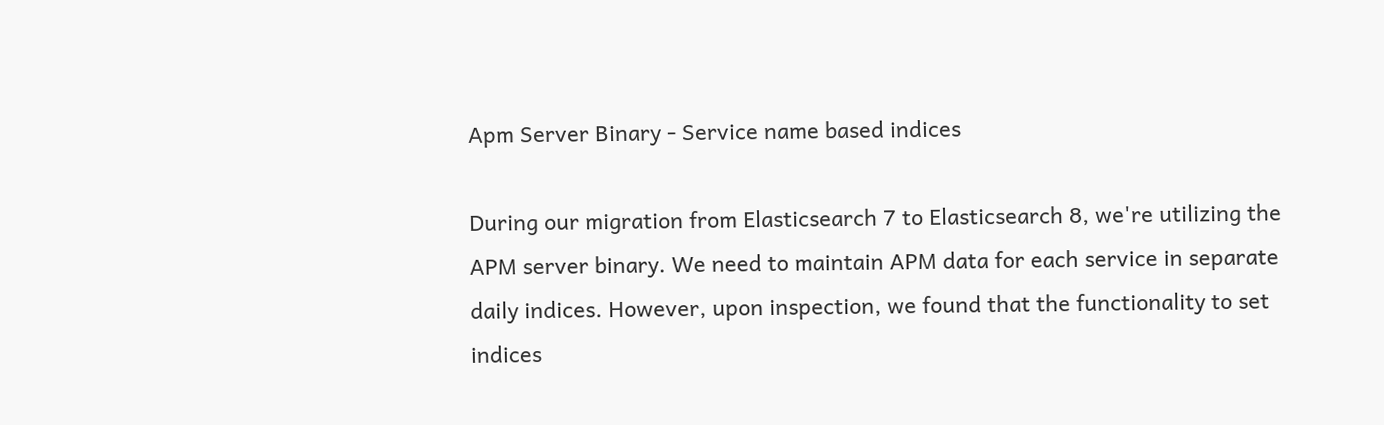Apm Server Binary - Service name based indices

During our migration from Elasticsearch 7 to Elasticsearch 8, we're utilizing the APM server binary. We need to maintain APM data for each service in separate daily indices. However, upon inspection, we found that the functionality to set indices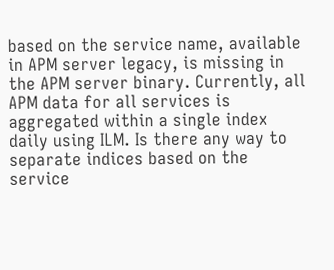based on the service name, available in APM server legacy, is missing in the APM server binary. Currently, all APM data for all services is aggregated within a single index daily using ILM. Is there any way to separate indices based on the service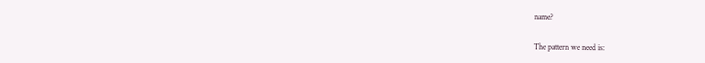name?

The pattern we need is: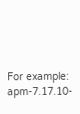For example: apm-7.17.10-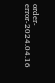order-error-2024.04.16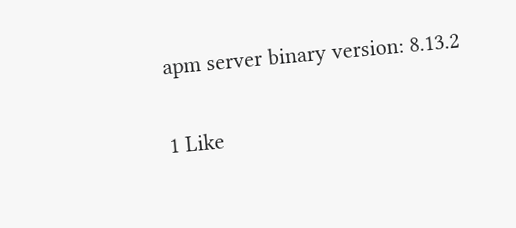apm server binary version: 8.13.2

1 Like